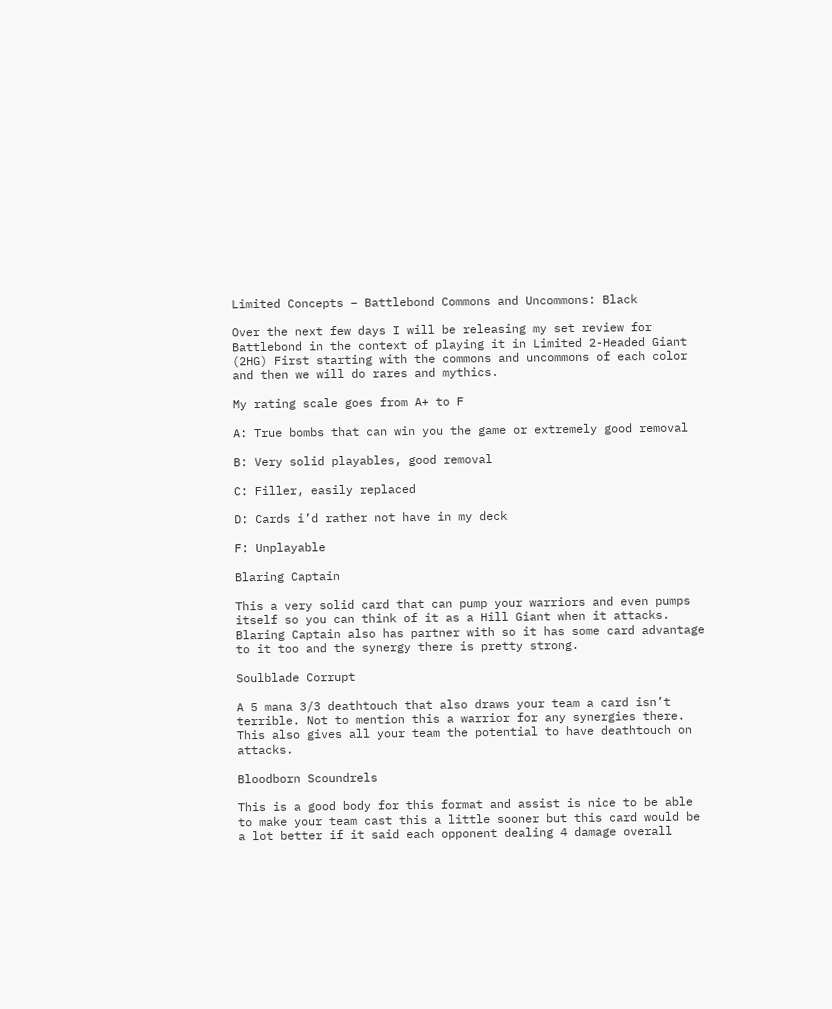Limited Concepts – Battlebond Commons and Uncommons: Black

Over the next few days I will be releasing my set review for Battlebond in the context of playing it in Limited 2-Headed Giant (2HG) First starting with the commons and uncommons of each color and then we will do rares and mythics.

My rating scale goes from A+ to F

A: True bombs that can win you the game or extremely good removal

B: Very solid playables, good removal

C: Filler, easily replaced

D: Cards i’d rather not have in my deck

F: Unplayable

Blaring Captain

This a very solid card that can pump your warriors and even pumps itself so you can think of it as a Hill Giant when it attacks. Blaring Captain also has partner with so it has some card advantage to it too and the synergy there is pretty strong.

Soulblade Corrupt

A 5 mana 3/3 deathtouch that also draws your team a card isn’t terrible. Not to mention this a warrior for any synergies there. This also gives all your team the potential to have deathtouch on attacks.

Bloodborn Scoundrels

This is a good body for this format and assist is nice to be able to make your team cast this a little sooner but this card would be a lot better if it said each opponent dealing 4 damage overall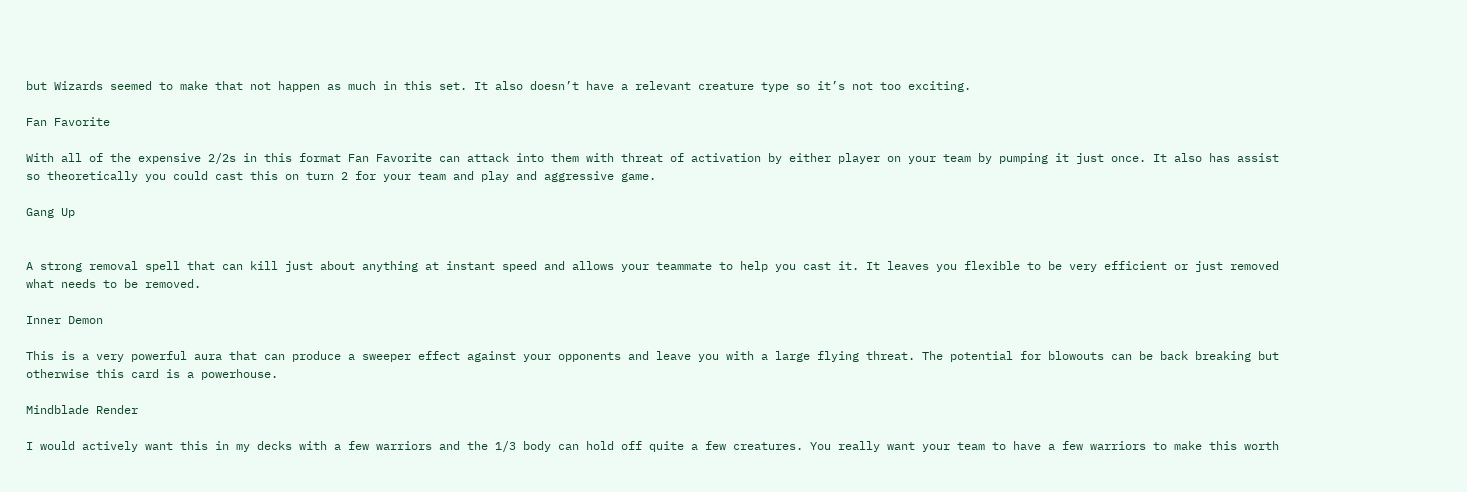but Wizards seemed to make that not happen as much in this set. It also doesn’t have a relevant creature type so it’s not too exciting.

Fan Favorite

With all of the expensive 2/2s in this format Fan Favorite can attack into them with threat of activation by either player on your team by pumping it just once. It also has assist so theoretically you could cast this on turn 2 for your team and play and aggressive game.

Gang Up


A strong removal spell that can kill just about anything at instant speed and allows your teammate to help you cast it. It leaves you flexible to be very efficient or just removed what needs to be removed.

Inner Demon

This is a very powerful aura that can produce a sweeper effect against your opponents and leave you with a large flying threat. The potential for blowouts can be back breaking but otherwise this card is a powerhouse.

Mindblade Render

I would actively want this in my decks with a few warriors and the 1/3 body can hold off quite a few creatures. You really want your team to have a few warriors to make this worth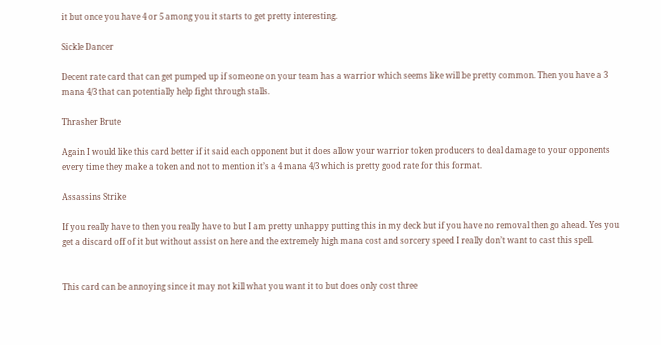it but once you have 4 or 5 among you it starts to get pretty interesting.

Sickle Dancer

Decent rate card that can get pumped up if someone on your team has a warrior which seems like will be pretty common. Then you have a 3 mana 4/3 that can potentially help fight through stalls.

Thrasher Brute

Again I would like this card better if it said each opponent but it does allow your warrior token producers to deal damage to your opponents every time they make a token and not to mention it’s a 4 mana 4/3 which is pretty good rate for this format.

Assassins Strike

If you really have to then you really have to but I am pretty unhappy putting this in my deck but if you have no removal then go ahead. Yes you get a discard off of it but without assist on here and the extremely high mana cost and sorcery speed I really don’t want to cast this spell.


This card can be annoying since it may not kill what you want it to but does only cost three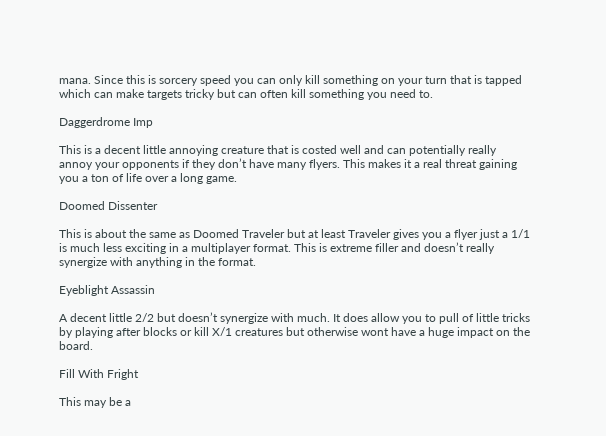mana. Since this is sorcery speed you can only kill something on your turn that is tapped which can make targets tricky but can often kill something you need to.

Daggerdrome Imp

This is a decent little annoying creature that is costed well and can potentially really annoy your opponents if they don’t have many flyers. This makes it a real threat gaining you a ton of life over a long game.

Doomed Dissenter

This is about the same as Doomed Traveler but at least Traveler gives you a flyer just a 1/1 is much less exciting in a multiplayer format. This is extreme filler and doesn’t really synergize with anything in the format.

Eyeblight Assassin

A decent little 2/2 but doesn’t synergize with much. It does allow you to pull of little tricks by playing after blocks or kill X/1 creatures but otherwise wont have a huge impact on the board.

Fill With Fright

This may be a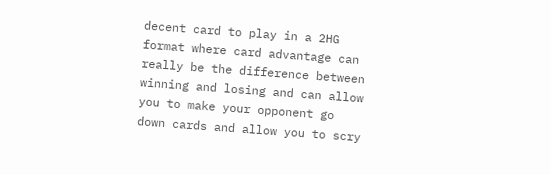decent card to play in a 2HG format where card advantage can really be the difference between winning and losing and can allow you to make your opponent go down cards and allow you to scry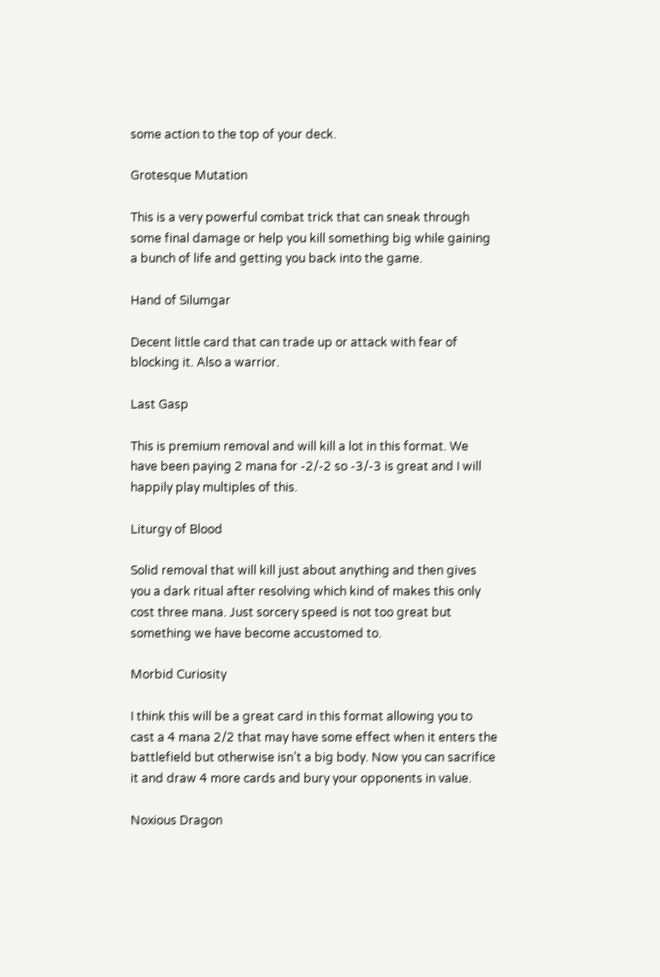some action to the top of your deck.

Grotesque Mutation

This is a very powerful combat trick that can sneak through some final damage or help you kill something big while gaining a bunch of life and getting you back into the game.

Hand of Silumgar

Decent little card that can trade up or attack with fear of blocking it. Also a warrior.

Last Gasp

This is premium removal and will kill a lot in this format. We have been paying 2 mana for -2/-2 so -3/-3 is great and I will happily play multiples of this.

Liturgy of Blood

Solid removal that will kill just about anything and then gives you a dark ritual after resolving which kind of makes this only cost three mana. Just sorcery speed is not too great but something we have become accustomed to.

Morbid Curiosity

I think this will be a great card in this format allowing you to cast a 4 mana 2/2 that may have some effect when it enters the battlefield but otherwise isn’t a big body. Now you can sacrifice it and draw 4 more cards and bury your opponents in value.

Noxious Dragon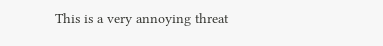This is a very annoying threat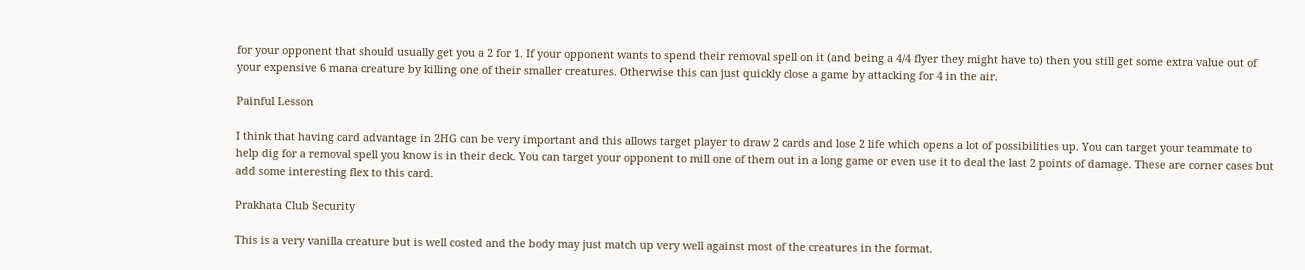for your opponent that should usually get you a 2 for 1. If your opponent wants to spend their removal spell on it (and being a 4/4 flyer they might have to) then you still get some extra value out of your expensive 6 mana creature by killing one of their smaller creatures. Otherwise this can just quickly close a game by attacking for 4 in the air.

Painful Lesson

I think that having card advantage in 2HG can be very important and this allows target player to draw 2 cards and lose 2 life which opens a lot of possibilities up. You can target your teammate to help dig for a removal spell you know is in their deck. You can target your opponent to mill one of them out in a long game or even use it to deal the last 2 points of damage. These are corner cases but add some interesting flex to this card.

Prakhata Club Security

This is a very vanilla creature but is well costed and the body may just match up very well against most of the creatures in the format.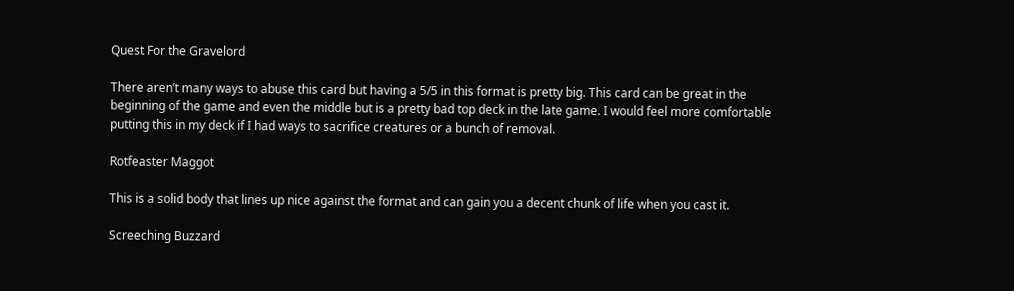Quest For the Gravelord

There aren’t many ways to abuse this card but having a 5/5 in this format is pretty big. This card can be great in the beginning of the game and even the middle but is a pretty bad top deck in the late game. I would feel more comfortable putting this in my deck if I had ways to sacrifice creatures or a bunch of removal.

Rotfeaster Maggot

This is a solid body that lines up nice against the format and can gain you a decent chunk of life when you cast it.

Screeching Buzzard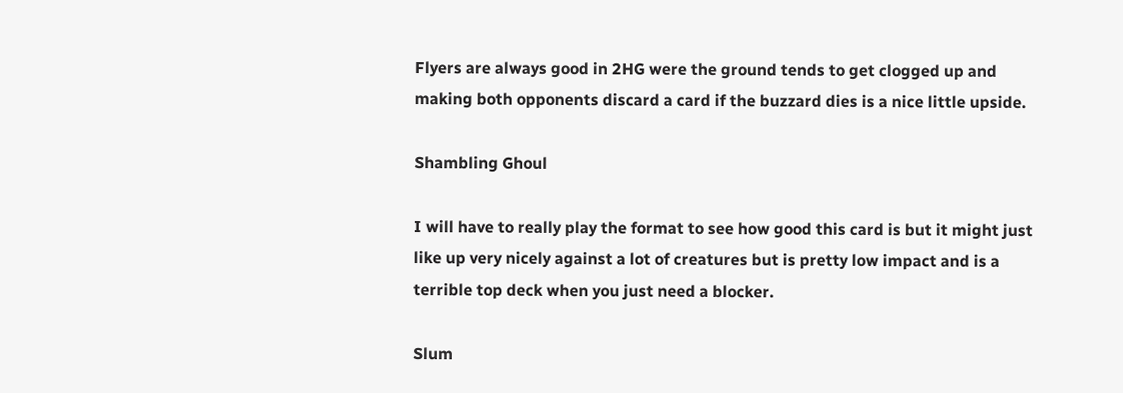Flyers are always good in 2HG were the ground tends to get clogged up and making both opponents discard a card if the buzzard dies is a nice little upside.

Shambling Ghoul

I will have to really play the format to see how good this card is but it might just like up very nicely against a lot of creatures but is pretty low impact and is a terrible top deck when you just need a blocker.

Slum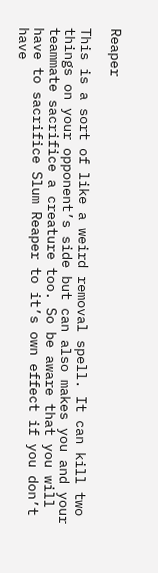Reaper

This is a sort of like a weird removal spell. It can kill two things on your opponent’s side but can also makes you and your teammate sacrifice a creature too. So be aware that you will have to sacrifice Slum Reaper to it’s own effect if you don’t have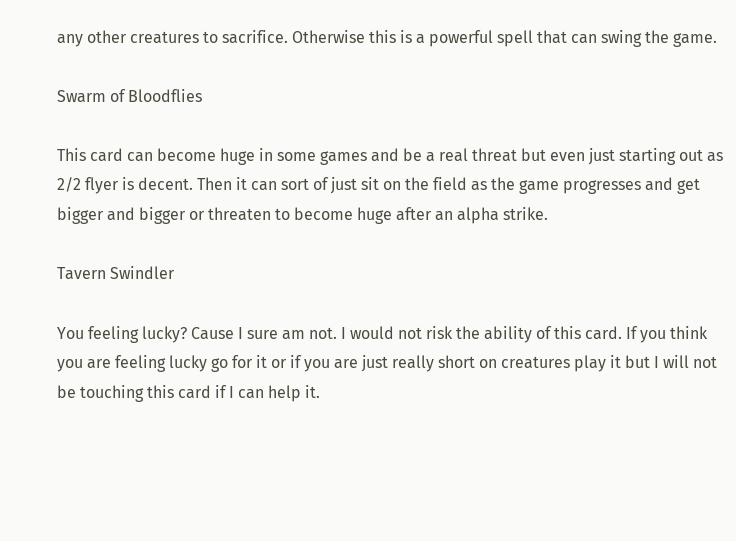any other creatures to sacrifice. Otherwise this is a powerful spell that can swing the game.

Swarm of Bloodflies

This card can become huge in some games and be a real threat but even just starting out as 2/2 flyer is decent. Then it can sort of just sit on the field as the game progresses and get bigger and bigger or threaten to become huge after an alpha strike.

Tavern Swindler

You feeling lucky? Cause I sure am not. I would not risk the ability of this card. If you think you are feeling lucky go for it or if you are just really short on creatures play it but I will not be touching this card if I can help it.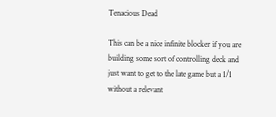Tenacious Dead

This can be a nice infinite blocker if you are building some sort of controlling deck and just want to get to the late game but a 1/1 without a relevant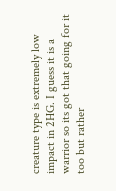creature type is extremely low impact in 2HG. I guess it is a warrior so its got that going for it too but rather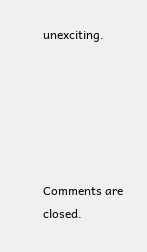unexciting.






Comments are closed.